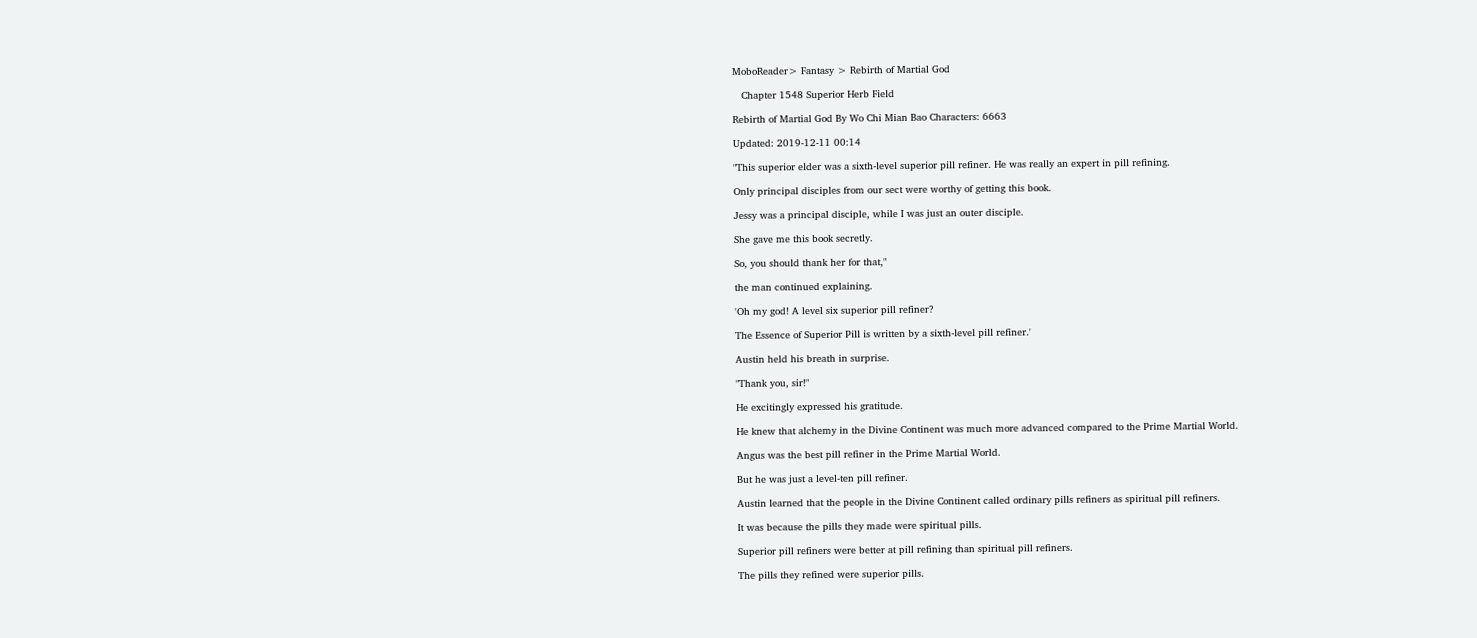MoboReader> Fantasy > Rebirth of Martial God

   Chapter 1548 Superior Herb Field

Rebirth of Martial God By Wo Chi Mian Bao Characters: 6663

Updated: 2019-12-11 00:14

"This superior elder was a sixth-level superior pill refiner. He was really an expert in pill refining.

Only principal disciples from our sect were worthy of getting this book.

Jessy was a principal disciple, while I was just an outer disciple.

She gave me this book secretly.

So, you should thank her for that,"

the man continued explaining.

'Oh my god! A level six superior pill refiner?

The Essence of Superior Pill is written by a sixth-level pill refiner.'

Austin held his breath in surprise.

"Thank you, sir!"

He excitingly expressed his gratitude.

He knew that alchemy in the Divine Continent was much more advanced compared to the Prime Martial World.

Angus was the best pill refiner in the Prime Martial World.

But he was just a level-ten pill refiner.

Austin learned that the people in the Divine Continent called ordinary pills refiners as spiritual pill refiners.

It was because the pills they made were spiritual pills.

Superior pill refiners were better at pill refining than spiritual pill refiners.

The pills they refined were superior pills.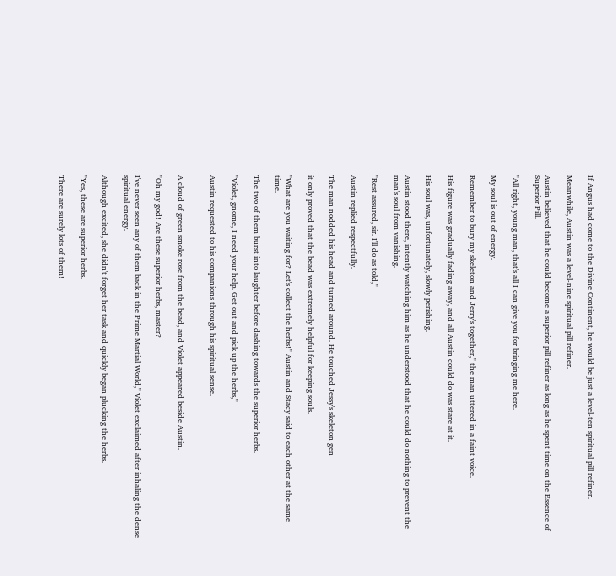If Angus had come to the Divine Continent, he would be just a level-ten spiritual pill refiner.

Meanwhile, Austin was a level-nine spiritual pill refiner.

Austin believed that he could become a superior pill refiner as long as he spent time on the Essence of Superior Pill.

"All right, young man, that's all I can give you for bringing me here.

My soul is out of energy.

Remember to bury my skeleton and Jerry's together," the man uttered in a faint voice.

His figure was gradually fading away, and all Austin could do was stare at it.

His soul was, unfortunately, slowly perishing.

Austin stood there, intently watching him as he understood that he could do nothing to prevent the man's soul from vanishing.

"Rest assured, sir. I'll do as told,"

Austin replied respectfully.

The man nodded his head and turned around. He touched Jessy's skeleton gen

it only proved that the bead was extremely helpful for keeping souls.

"What are you waiting for? Let's collect the herbs!" Austin and Stacy said to each other at the same time.

The two of them burst into laughter before dashing towards the superior herbs.

"Violet, gnome, I need your help. Get out and pick up the herbs,"

Austin requested to his companions through his spiritual sense.


A cloud of green smoke rose from the bead, and Violet appeared beside Austin.

"Oh my god! Are these superior herbs, master?

I've never seen any of them back in the Prime Martial World," Violet exclaimed after inhaling the dense spiritual energy.

Although excited, she didn't forget her task and quickly began plucking the herbs.

"Yes, these are superior herbs.

There are surely lots of them!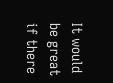It would be great if there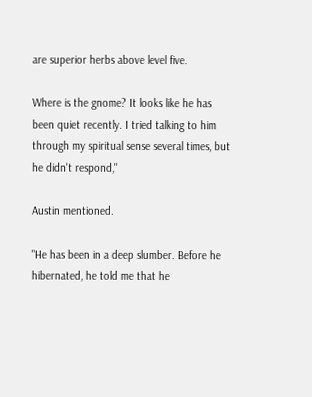are superior herbs above level five.

Where is the gnome? It looks like he has been quiet recently. I tried talking to him through my spiritual sense several times, but he didn't respond,"

Austin mentioned.

"He has been in a deep slumber. Before he hibernated, he told me that he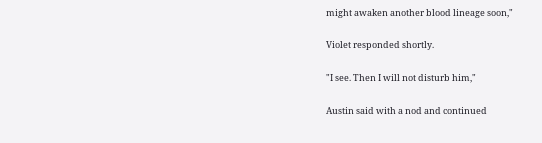might awaken another blood lineage soon,"

Violet responded shortly.

"I see. Then I will not disturb him,"

Austin said with a nod and continued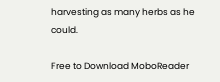harvesting as many herbs as he could.

Free to Download MoboReader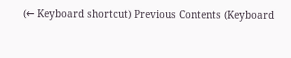(← Keyboard shortcut) Previous Contents (Keyboard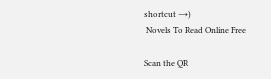shortcut →)
 Novels To Read Online Free

Scan the QR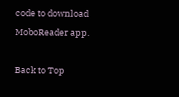code to download MoboReader app.

Back to Top